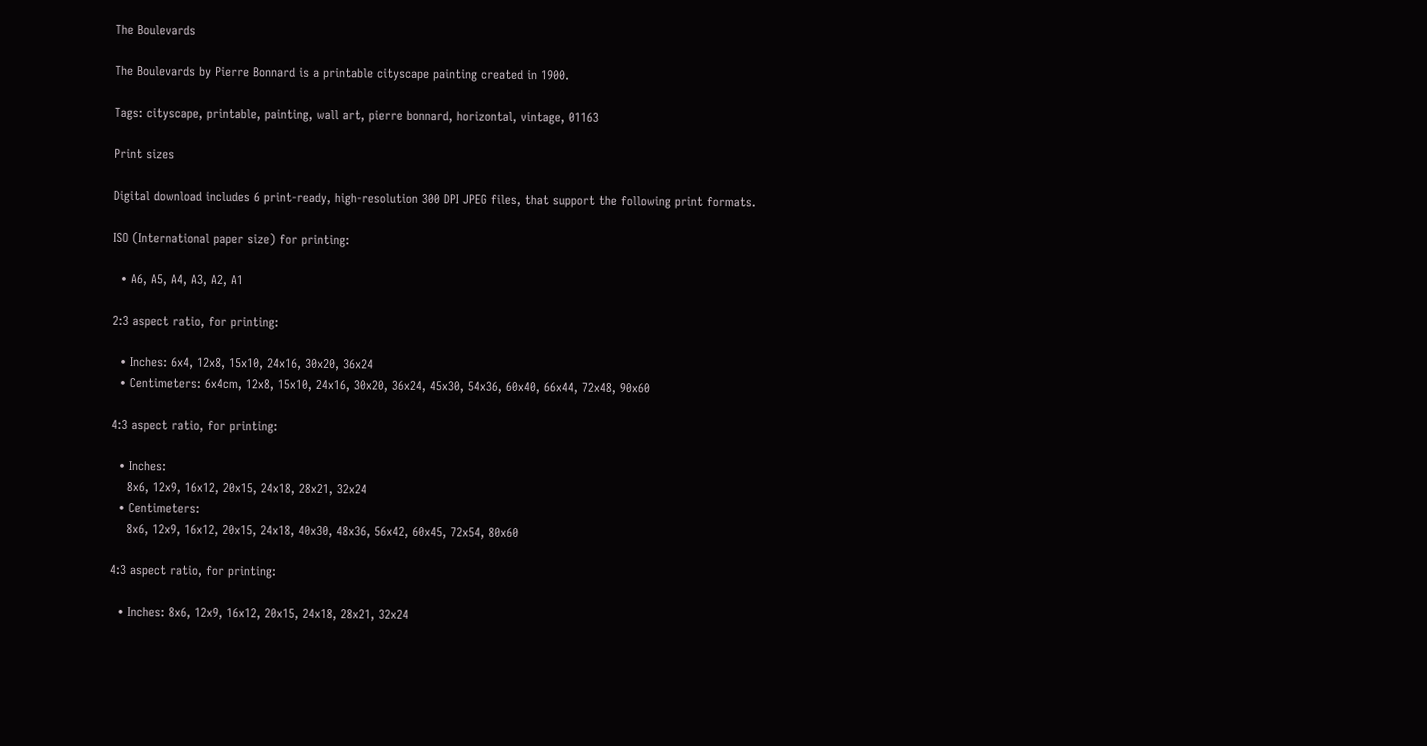The Boulevards

The Boulevards by Pierre Bonnard is a printable cityscape painting created in 1900.

Tags: cityscape, printable, painting, wall art, pierre bonnard, horizontal, vintage, 01163

Print sizes

Digital download includes 6 print-ready, high-resolution 300 DPI JPEG files, that support the following print formats.

ISO (International paper size) for printing:

  • A6, A5, A4, A3, A2, A1

2:3 aspect ratio, for printing:

  • Inches: 6x4, 12x8, 15x10, 24x16, 30x20, 36x24
  • Centimeters: 6x4cm, 12x8, 15x10, 24x16, 30x20, 36x24, 45x30, 54x36, 60x40, 66x44, 72x48, 90x60

4:3 aspect ratio, for printing:

  • Inches:
    8x6, 12x9, 16x12, 20x15, 24x18, 28x21, 32x24
  • Centimeters:
    8x6, 12x9, 16x12, 20x15, 24x18, 40x30, 48x36, 56x42, 60x45, 72x54, 80x60

4:3 aspect ratio, for printing:

  • Inches: 8x6, 12x9, 16x12, 20x15, 24x18, 28x21, 32x24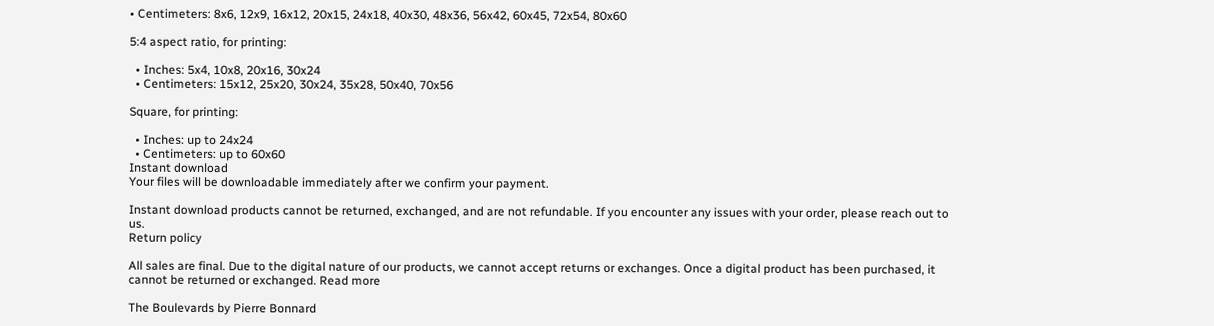• Centimeters: 8x6, 12x9, 16x12, 20x15, 24x18, 40x30, 48x36, 56x42, 60x45, 72x54, 80x60

5:4 aspect ratio, for printing:

  • Inches: 5x4, 10x8, 20x16, 30x24
  • Centimeters: 15x12, 25x20, 30x24, 35x28, 50x40, 70x56

Square, for printing:

  • Inches: up to 24x24
  • Centimeters: up to 60x60
Instant download
Your files will be downloadable immediately after we confirm your payment.

Instant download products cannot be returned, exchanged, and are not refundable. If you encounter any issues with your order, please reach out to us.
Return policy

All sales are final. Due to the digital nature of our products, we cannot accept returns or exchanges. Once a digital product has been purchased, it cannot be returned or exchanged. Read more

The Boulevards by Pierre Bonnard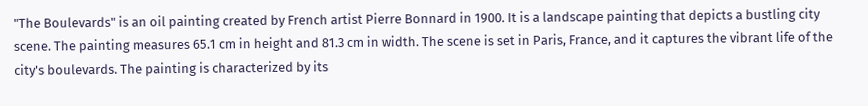"The Boulevards" is an oil painting created by French artist Pierre Bonnard in 1900. It is a landscape painting that depicts a bustling city scene. The painting measures 65.1 cm in height and 81.3 cm in width. The scene is set in Paris, France, and it captures the vibrant life of the city's boulevards. The painting is characterized by its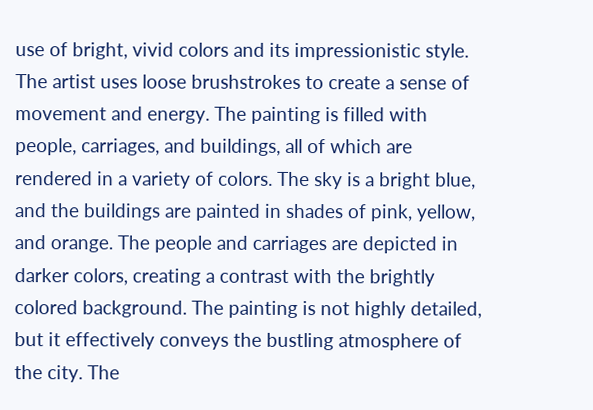use of bright, vivid colors and its impressionistic style. The artist uses loose brushstrokes to create a sense of movement and energy. The painting is filled with people, carriages, and buildings, all of which are rendered in a variety of colors. The sky is a bright blue, and the buildings are painted in shades of pink, yellow, and orange. The people and carriages are depicted in darker colors, creating a contrast with the brightly colored background. The painting is not highly detailed, but it effectively conveys the bustling atmosphere of the city. The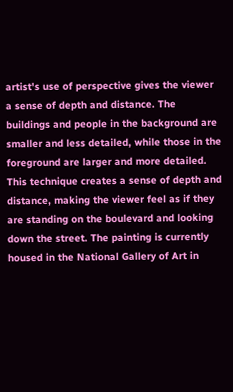artist's use of perspective gives the viewer a sense of depth and distance. The buildings and people in the background are smaller and less detailed, while those in the foreground are larger and more detailed. This technique creates a sense of depth and distance, making the viewer feel as if they are standing on the boulevard and looking down the street. The painting is currently housed in the National Gallery of Art in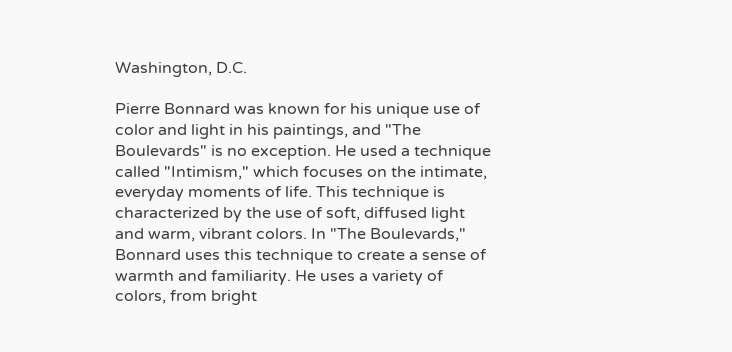Washington, D.C.

Pierre Bonnard was known for his unique use of color and light in his paintings, and "The Boulevards" is no exception. He used a technique called "Intimism," which focuses on the intimate, everyday moments of life. This technique is characterized by the use of soft, diffused light and warm, vibrant colors. In "The Boulevards," Bonnard uses this technique to create a sense of warmth and familiarity. He uses a variety of colors, from bright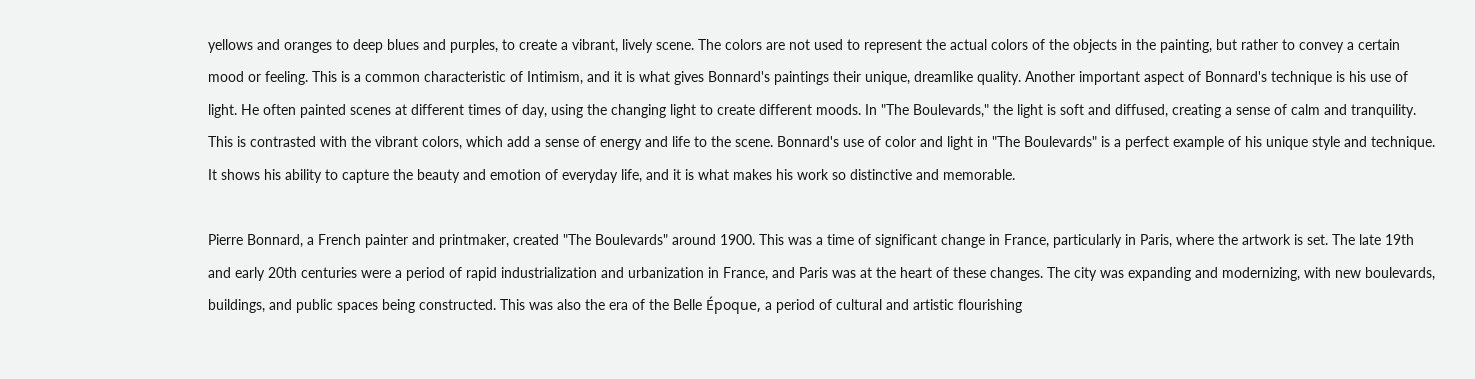yellows and oranges to deep blues and purples, to create a vibrant, lively scene. The colors are not used to represent the actual colors of the objects in the painting, but rather to convey a certain mood or feeling. This is a common characteristic of Intimism, and it is what gives Bonnard's paintings their unique, dreamlike quality. Another important aspect of Bonnard's technique is his use of light. He often painted scenes at different times of day, using the changing light to create different moods. In "The Boulevards," the light is soft and diffused, creating a sense of calm and tranquility. This is contrasted with the vibrant colors, which add a sense of energy and life to the scene. Bonnard's use of color and light in "The Boulevards" is a perfect example of his unique style and technique. It shows his ability to capture the beauty and emotion of everyday life, and it is what makes his work so distinctive and memorable.

Pierre Bonnard, a French painter and printmaker, created "The Boulevards" around 1900. This was a time of significant change in France, particularly in Paris, where the artwork is set. The late 19th and early 20th centuries were a period of rapid industrialization and urbanization in France, and Paris was at the heart of these changes. The city was expanding and modernizing, with new boulevards, buildings, and public spaces being constructed. This was also the era of the Belle Époque, a period of cultural and artistic flourishing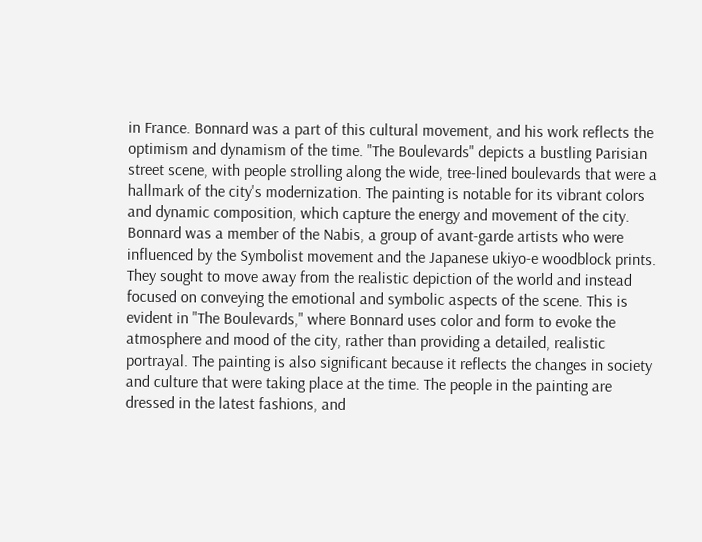in France. Bonnard was a part of this cultural movement, and his work reflects the optimism and dynamism of the time. "The Boulevards" depicts a bustling Parisian street scene, with people strolling along the wide, tree-lined boulevards that were a hallmark of the city's modernization. The painting is notable for its vibrant colors and dynamic composition, which capture the energy and movement of the city. Bonnard was a member of the Nabis, a group of avant-garde artists who were influenced by the Symbolist movement and the Japanese ukiyo-e woodblock prints. They sought to move away from the realistic depiction of the world and instead focused on conveying the emotional and symbolic aspects of the scene. This is evident in "The Boulevards," where Bonnard uses color and form to evoke the atmosphere and mood of the city, rather than providing a detailed, realistic portrayal. The painting is also significant because it reflects the changes in society and culture that were taking place at the time. The people in the painting are dressed in the latest fashions, and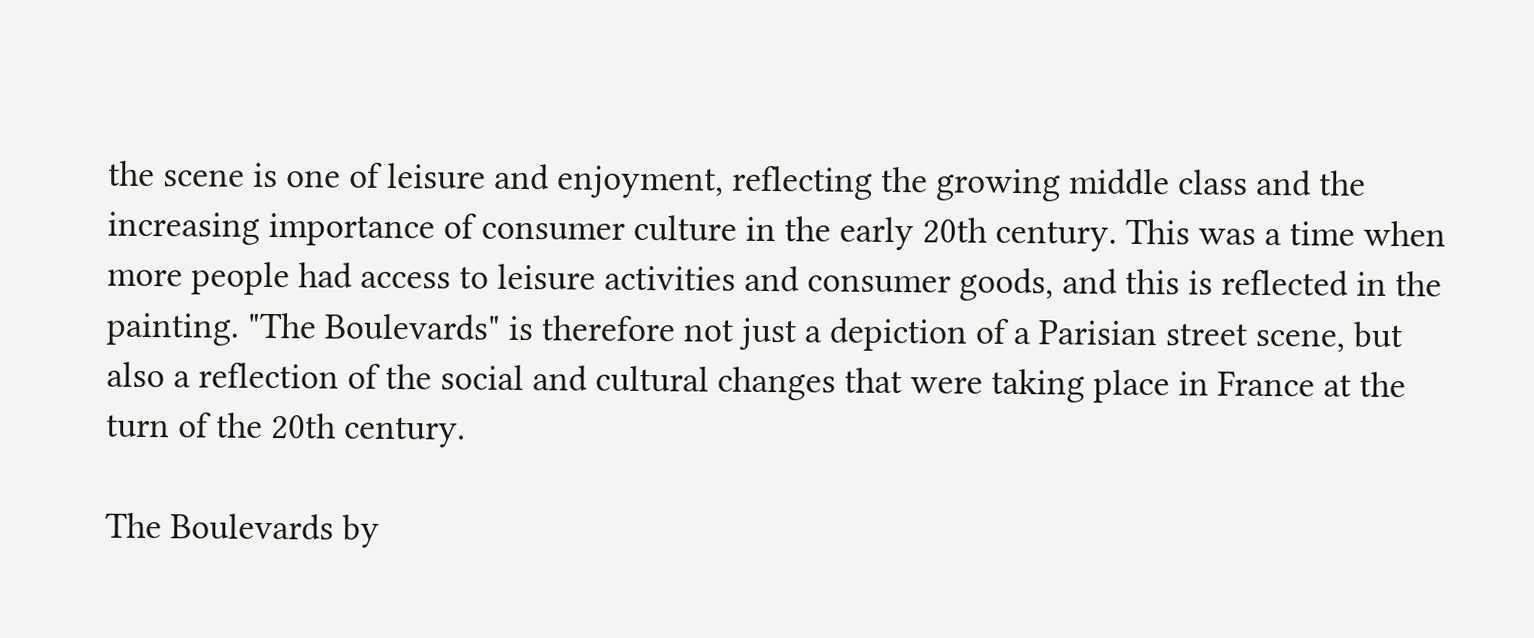the scene is one of leisure and enjoyment, reflecting the growing middle class and the increasing importance of consumer culture in the early 20th century. This was a time when more people had access to leisure activities and consumer goods, and this is reflected in the painting. "The Boulevards" is therefore not just a depiction of a Parisian street scene, but also a reflection of the social and cultural changes that were taking place in France at the turn of the 20th century.

The Boulevards by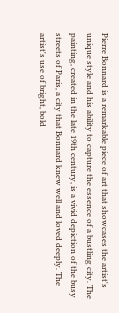Pierre Bonnard is a remarkable piece of art that showcases the artist's unique style and his ability to capture the essence of a bustling city. The painting, created in the late 19th century, is a vivid depiction of the busy streets of Paris, a city that Bonnard knew well and loved deeply. The artist's use of bright, bold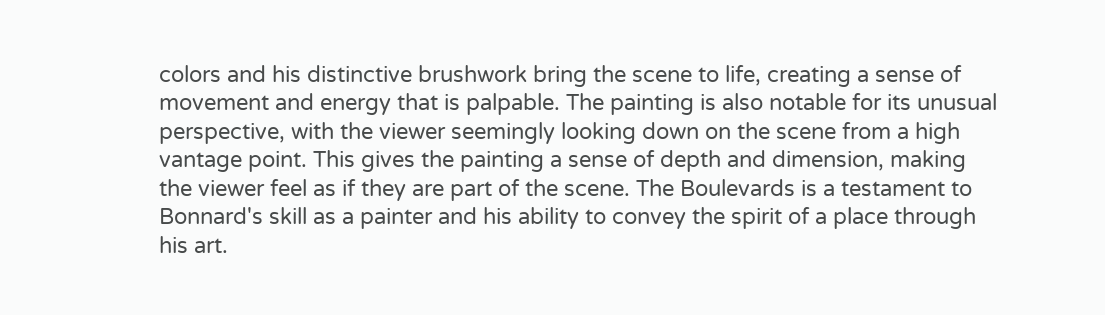colors and his distinctive brushwork bring the scene to life, creating a sense of movement and energy that is palpable. The painting is also notable for its unusual perspective, with the viewer seemingly looking down on the scene from a high vantage point. This gives the painting a sense of depth and dimension, making the viewer feel as if they are part of the scene. The Boulevards is a testament to Bonnard's skill as a painter and his ability to convey the spirit of a place through his art.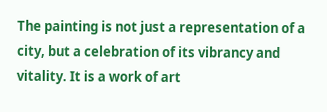The painting is not just a representation of a city, but a celebration of its vibrancy and vitality. It is a work of art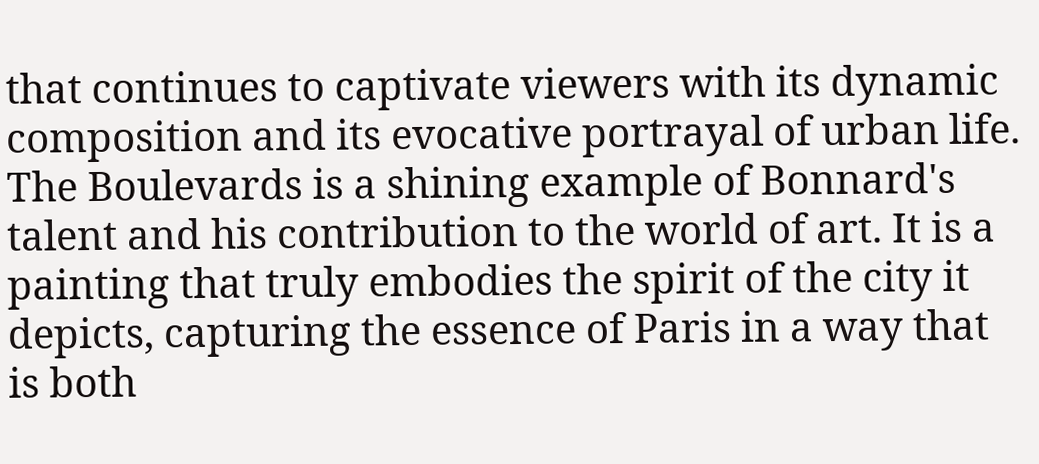that continues to captivate viewers with its dynamic composition and its evocative portrayal of urban life. The Boulevards is a shining example of Bonnard's talent and his contribution to the world of art. It is a painting that truly embodies the spirit of the city it depicts, capturing the essence of Paris in a way that is both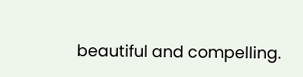beautiful and compelling.